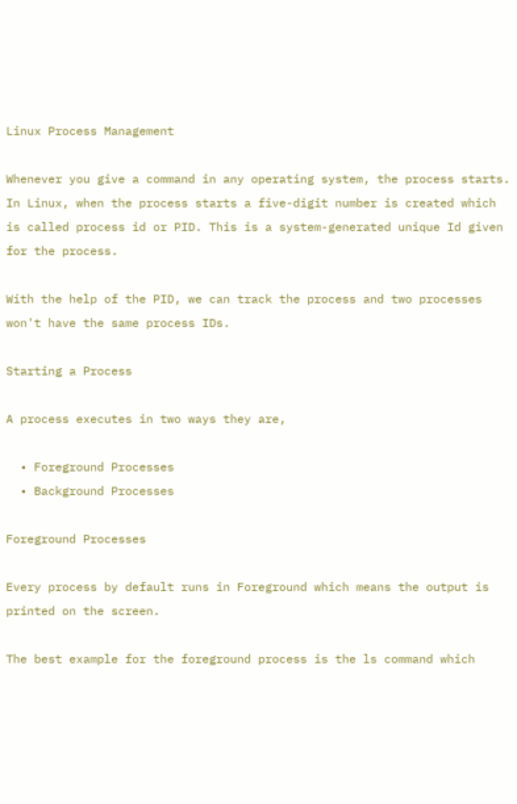Linux Process Management

Whenever you give a command in any operating system, the process starts. In Linux, when the process starts a five-digit number is created which is called process id or PID. This is a system-generated unique Id given for the process.

With the help of the PID, we can track the process and two processes won't have the same process IDs.

Starting a Process

A process executes in two ways they are,

  • Foreground Processes
  • Background Processes

Foreground Processes

Every process by default runs in Foreground which means the output is printed on the screen.

The best example for the foreground process is the ls command which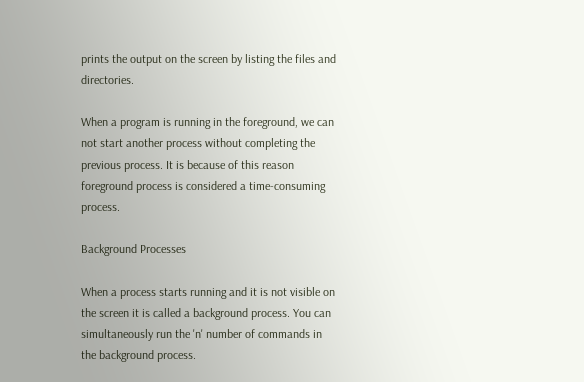prints the output on the screen by listing the files and directories.

When a program is running in the foreground, we can not start another process without completing the previous process. It is because of this reason foreground process is considered a time-consuming process.

Background Processes

When a process starts running and it is not visible on the screen it is called a background process. You can simultaneously run the 'n' number of commands in the background process.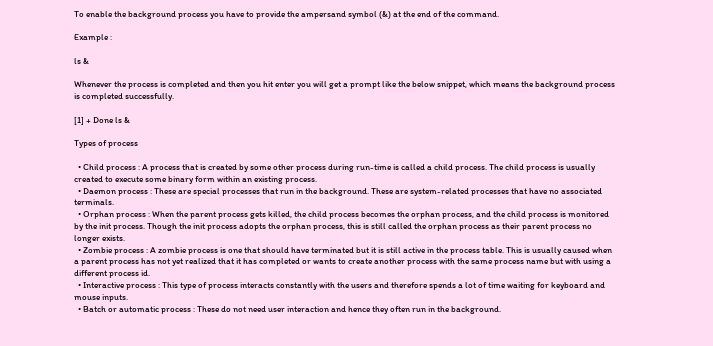To enable the background process you have to provide the ampersand symbol (&) at the end of the command.

Example :

ls &

Whenever the process is completed and then you hit enter you will get a prompt like the below snippet, which means the background process is completed successfully.

[1] + Done ls &

Types of process

  • Child process : A process that is created by some other process during run-time is called a child process. The child process is usually created to execute some binary form within an existing process.
  • Daemon process : These are special processes that run in the background. These are system-related processes that have no associated terminals.
  • Orphan process : When the parent process gets killed, the child process becomes the orphan process, and the child process is monitored by the init process. Though the init process adopts the orphan process, this is still called the orphan process as their parent process no longer exists.
  • Zombie process : A zombie process is one that should have terminated but it is still active in the process table. This is usually caused when a parent process has not yet realized that it has completed or wants to create another process with the same process name but with using a different process id.
  • Interactive process : This type of process interacts constantly with the users and therefore spends a lot of time waiting for keyboard and mouse inputs.
  • Batch or automatic process : These do not need user interaction and hence they often run in the background.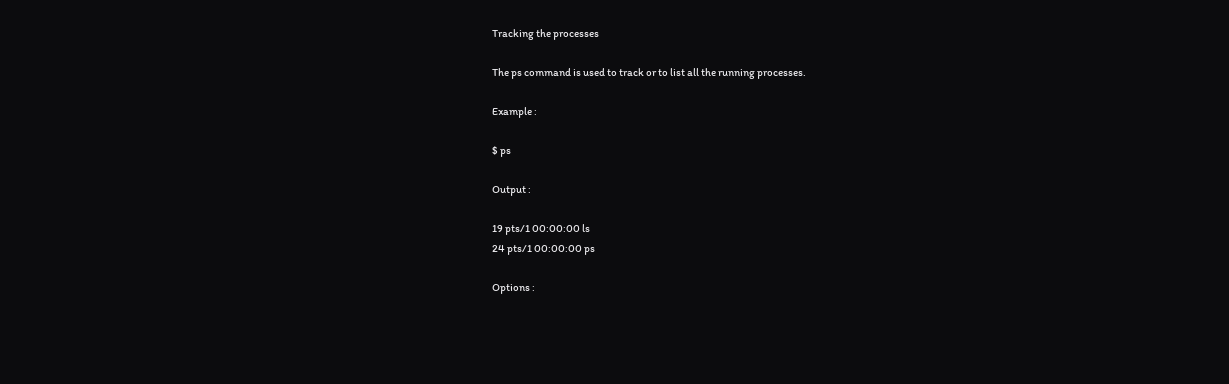Tracking the processes

The ps command is used to track or to list all the running processes.

Example :

$ ps

Output :

19 pts/1 00:00:00 ls
24 pts/1 00:00:00 ps

Options :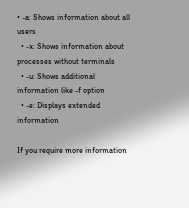• -a: Shows information about all users
  • -x: Shows information about processes without terminals
  • -u: Shows additional information like -f option
  • -e: Displays extended information

If you require more information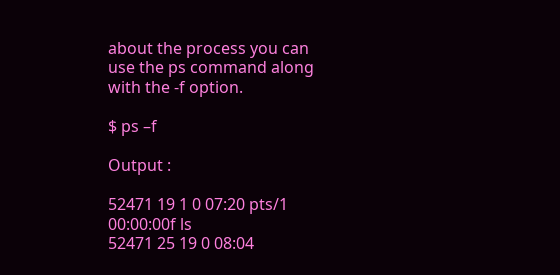about the process you can use the ps command along with the -f option.

$ ps –f

Output :

52471 19 1 0 07:20 pts/1 00:00:00f ls
52471 25 19 0 08:04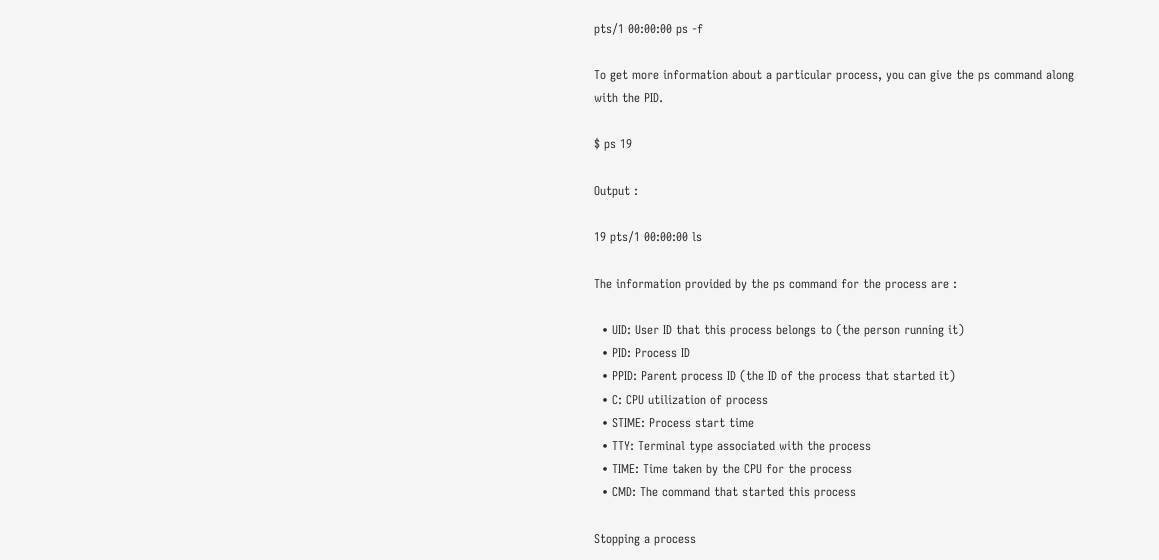pts/1 00:00:00 ps -f

To get more information about a particular process, you can give the ps command along with the PID.

$ ps 19

Output :

19 pts/1 00:00:00 ls

The information provided by the ps command for the process are :

  • UID: User ID that this process belongs to (the person running it)
  • PID: Process ID
  • PPID: Parent process ID (the ID of the process that started it)
  • C: CPU utilization of process
  • STIME: Process start time
  • TTY: Terminal type associated with the process
  • TIME: Time taken by the CPU for the process
  • CMD: The command that started this process

Stopping a process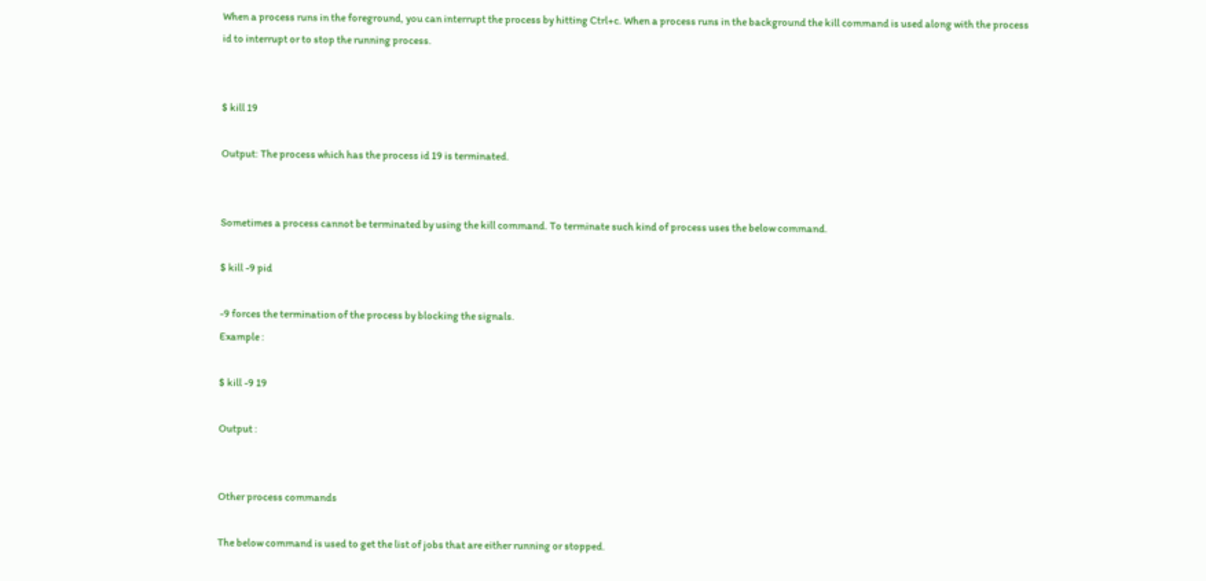When a process runs in the foreground, you can interrupt the process by hitting Ctrl+c. When a process runs in the background the kill command is used along with the process id to interrupt or to stop the running process.


$ kill 19

Output: The process which has the process id 19 is terminated.


Sometimes a process cannot be terminated by using the kill command. To terminate such kind of process uses the below command.

$ kill -9 pid

-9 forces the termination of the process by blocking the signals.
Example :

$ kill -9 19

Output :


Other process commands

The below command is used to get the list of jobs that are either running or stopped.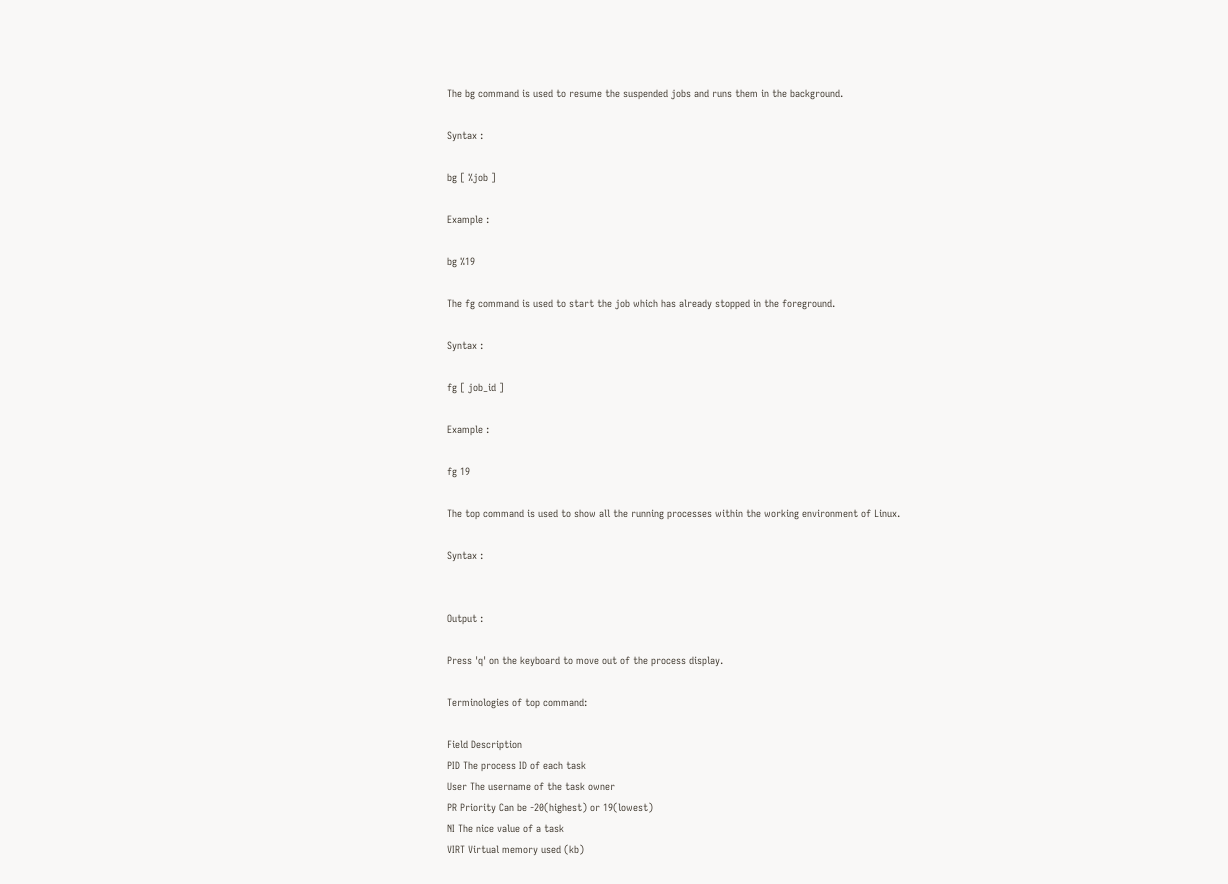The bg command is used to resume the suspended jobs and runs them in the background.

Syntax :

bg [ %job ]

Example :

bg %19

The fg command is used to start the job which has already stopped in the foreground.

Syntax :

fg [ job_id ]

Example :

fg 19

The top command is used to show all the running processes within the working environment of Linux.

Syntax :


Output :

Press 'q' on the keyboard to move out of the process display.

Terminologies of top command:

Field Description
PID The process ID of each task
User The username of the task owner
PR Priority Can be -20(highest) or 19(lowest)
NI The nice value of a task
VIRT Virtual memory used (kb)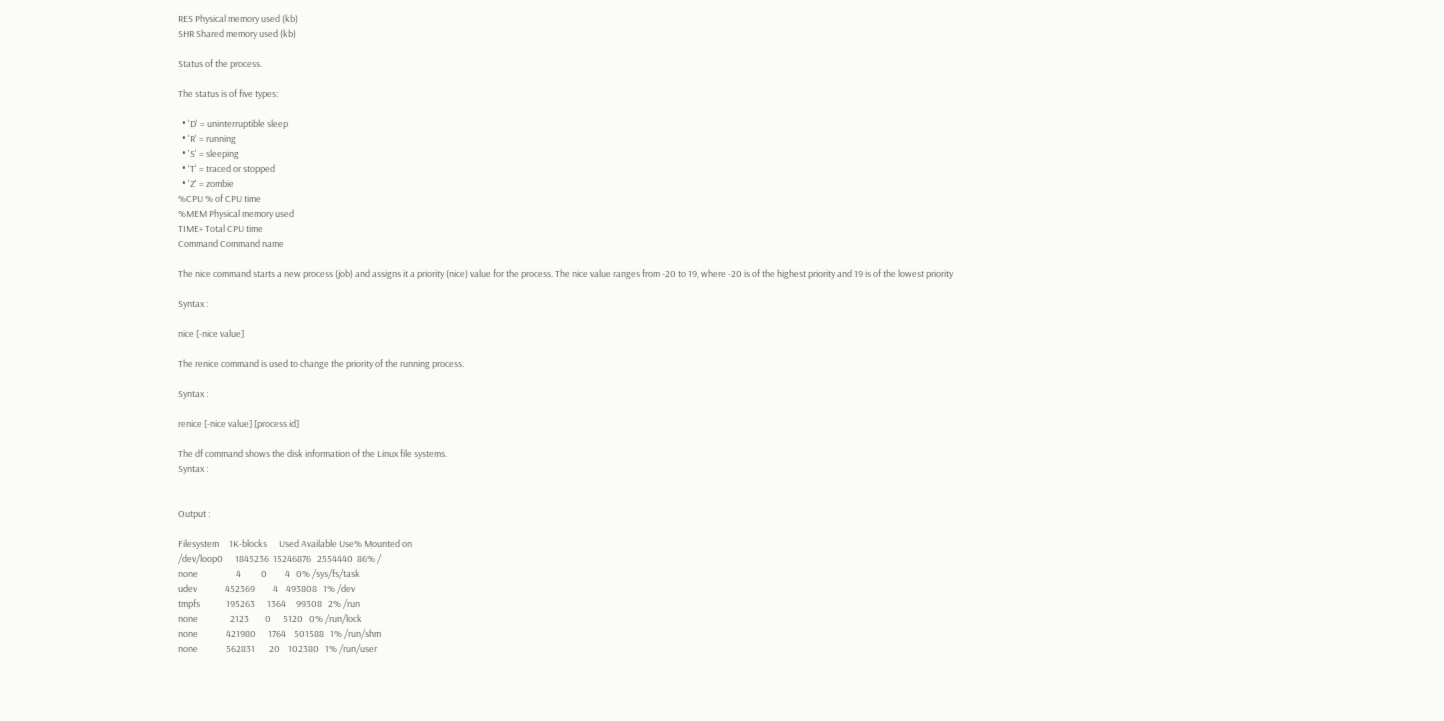RES Physical memory used (kb)
SHR Shared memory used (kb)

Status of the process.

The status is of five types:

  • 'D' = uninterruptible sleep
  • 'R' = running
  • 'S' = sleeping
  • 'T' = traced or stopped
  • 'Z' = zombie
%CPU % of CPU time
%MEM Physical memory used
TIME+ Total CPU time
Command Command name

The nice command starts a new process (job) and assigns it a priority (nice) value for the process. The nice value ranges from -20 to 19, where -20 is of the highest priority and 19 is of the lowest priority

Syntax :

nice [-nice value]

The renice command is used to change the priority of the running process.

Syntax :

renice [-nice value] [process id]

The df command shows the disk information of the Linux file systems.
Syntax :


Output :

Filesystem     1K-blocks      Used Available Use% Mounted on
/dev/loop0      1845236  15246876   2554440  86% /
none                   4          0         4   0% /sys/fs/task
udev              452369         4    493808   1% /dev
tmpfs             195263      1364     99308   2% /run
none                2123        0      5120   0% /run/lock
none              421980      1764    501588   1% /run/shm
none              562831       20    102380   1% /run/user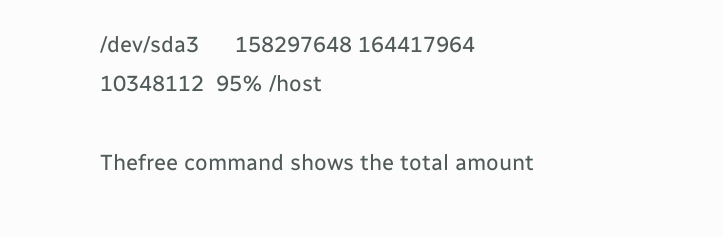/dev/sda3      158297648 164417964  10348112  95% /host

Thefree command shows the total amount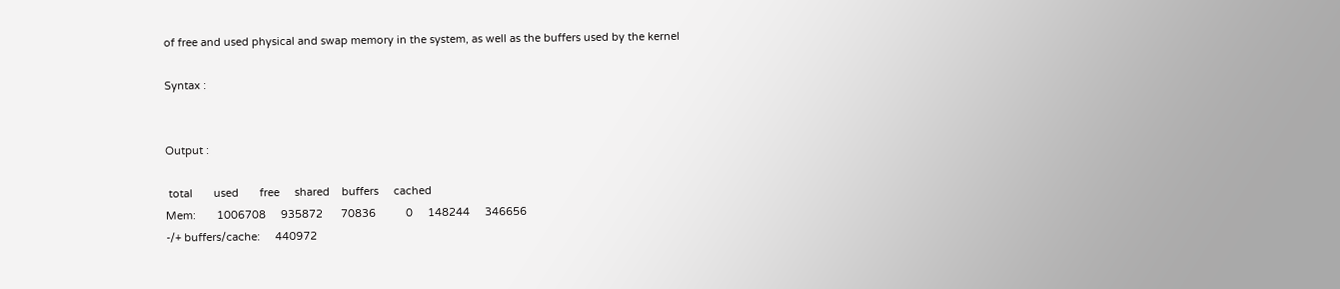of free and used physical and swap memory in the system, as well as the buffers used by the kernel

Syntax :


Output :

 total       used       free     shared    buffers     cached
Mem:       1006708     935872      70836          0     148244     346656
-/+ buffers/cache:     440972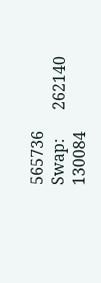565736
Swap:       262140     130084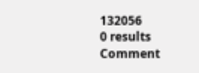132056
0 results
Comment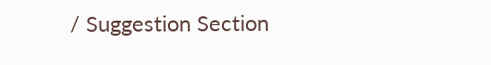/ Suggestion Section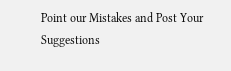Point our Mistakes and Post Your Suggestions